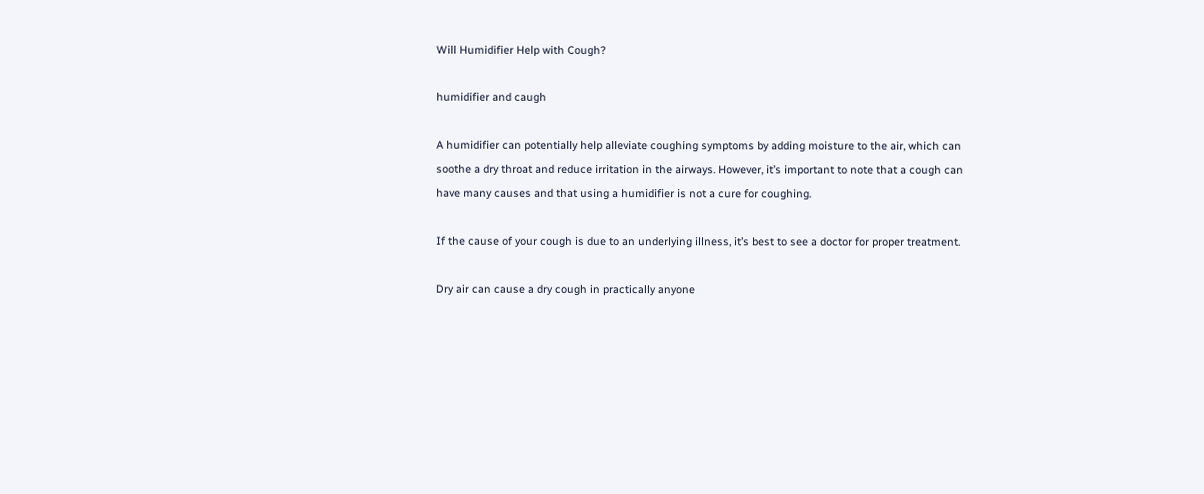Will Humidifier Help with Cough?

humidifier and caugh

A humidifier can potentially help alleviate coughing symptoms by adding moisture to the air, which can soothe a dry throat and reduce irritation in the airways. However, it’s important to note that a cough can have many causes and that using a humidifier is not a cure for coughing.

If the cause of your cough is due to an underlying illness, it’s best to see a doctor for proper treatment.

Dry air can cause a dry cough in practically anyone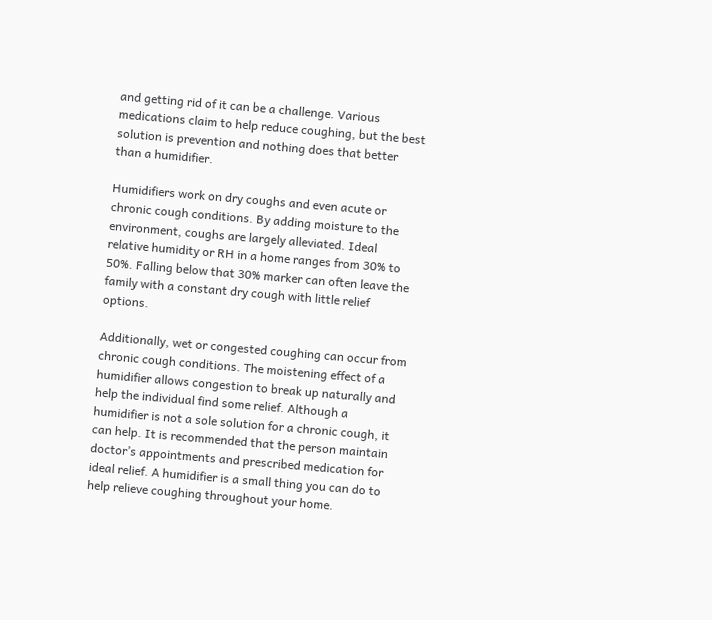and getting rid of it can be a challenge. Various medications claim to help reduce coughing, but the best solution is prevention and nothing does that better than a humidifier.

Humidifiers work on dry coughs and even acute or chronic cough conditions. By adding moisture to the environment, coughs are largely alleviated. Ideal relative humidity or RH in a home ranges from 30% to 50%. Falling below that 30% marker can often leave the family with a constant dry cough with little relief options.

Additionally, wet or congested coughing can occur from chronic cough conditions. The moistening effect of a humidifier allows congestion to break up naturally and help the individual find some relief. Although a humidifier is not a sole solution for a chronic cough, it can help. It is recommended that the person maintain doctor’s appointments and prescribed medication for ideal relief. A humidifier is a small thing you can do to help relieve coughing throughout your home.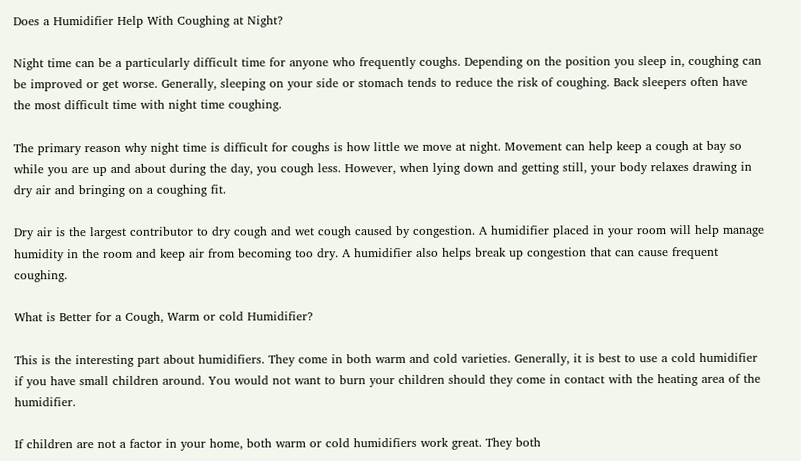Does a Humidifier Help With Coughing at Night?

Night time can be a particularly difficult time for anyone who frequently coughs. Depending on the position you sleep in, coughing can be improved or get worse. Generally, sleeping on your side or stomach tends to reduce the risk of coughing. Back sleepers often have the most difficult time with night time coughing.

The primary reason why night time is difficult for coughs is how little we move at night. Movement can help keep a cough at bay so while you are up and about during the day, you cough less. However, when lying down and getting still, your body relaxes drawing in dry air and bringing on a coughing fit.

Dry air is the largest contributor to dry cough and wet cough caused by congestion. A humidifier placed in your room will help manage humidity in the room and keep air from becoming too dry. A humidifier also helps break up congestion that can cause frequent coughing.

What is Better for a Cough, Warm or cold Humidifier?

This is the interesting part about humidifiers. They come in both warm and cold varieties. Generally, it is best to use a cold humidifier if you have small children around. You would not want to burn your children should they come in contact with the heating area of the humidifier.

If children are not a factor in your home, both warm or cold humidifiers work great. They both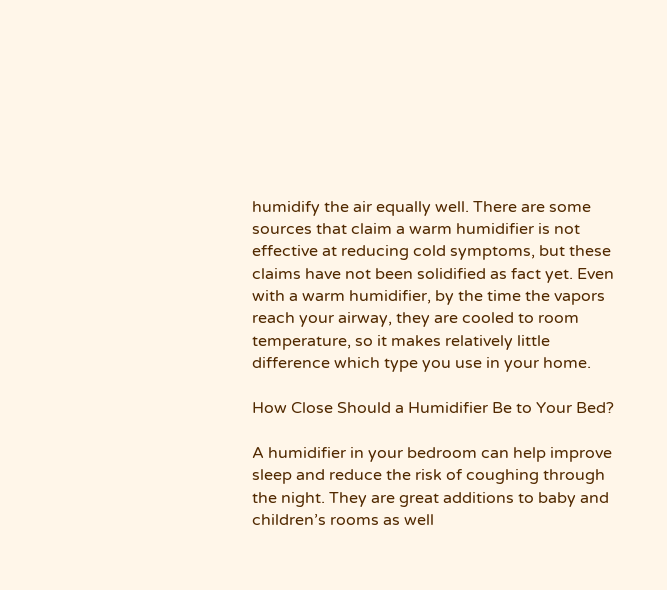humidify the air equally well. There are some sources that claim a warm humidifier is not effective at reducing cold symptoms, but these claims have not been solidified as fact yet. Even with a warm humidifier, by the time the vapors reach your airway, they are cooled to room temperature, so it makes relatively little difference which type you use in your home.

How Close Should a Humidifier Be to Your Bed?

A humidifier in your bedroom can help improve sleep and reduce the risk of coughing through the night. They are great additions to baby and children’s rooms as well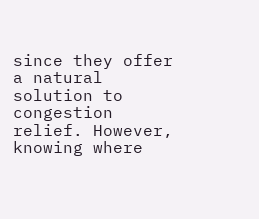since they offer a natural solution to congestion relief. However, knowing where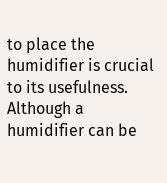to place the humidifier is crucial to its usefulness. Although a humidifier can be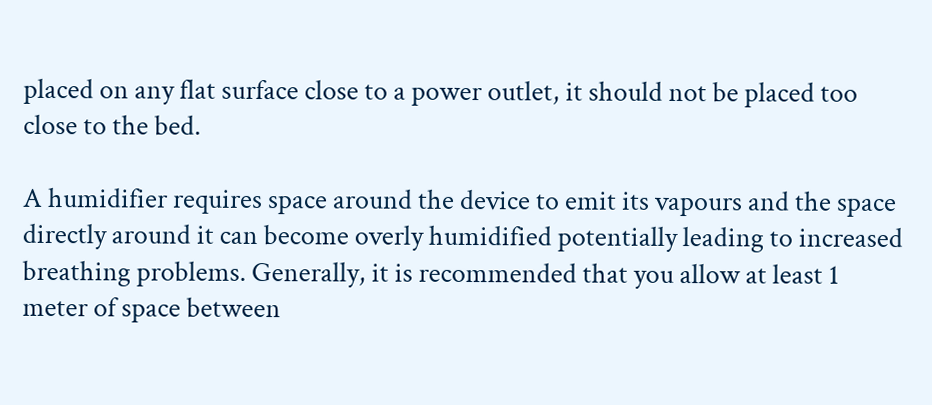placed on any flat surface close to a power outlet, it should not be placed too close to the bed.

A humidifier requires space around the device to emit its vapours and the space directly around it can become overly humidified potentially leading to increased breathing problems. Generally, it is recommended that you allow at least 1 meter of space between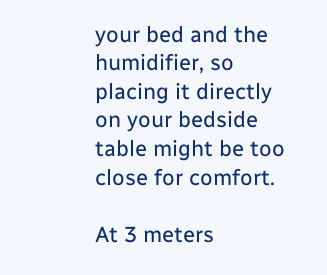your bed and the humidifier, so placing it directly on your bedside table might be too close for comfort.

At 3 meters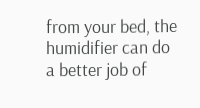from your bed, the humidifier can do a better job of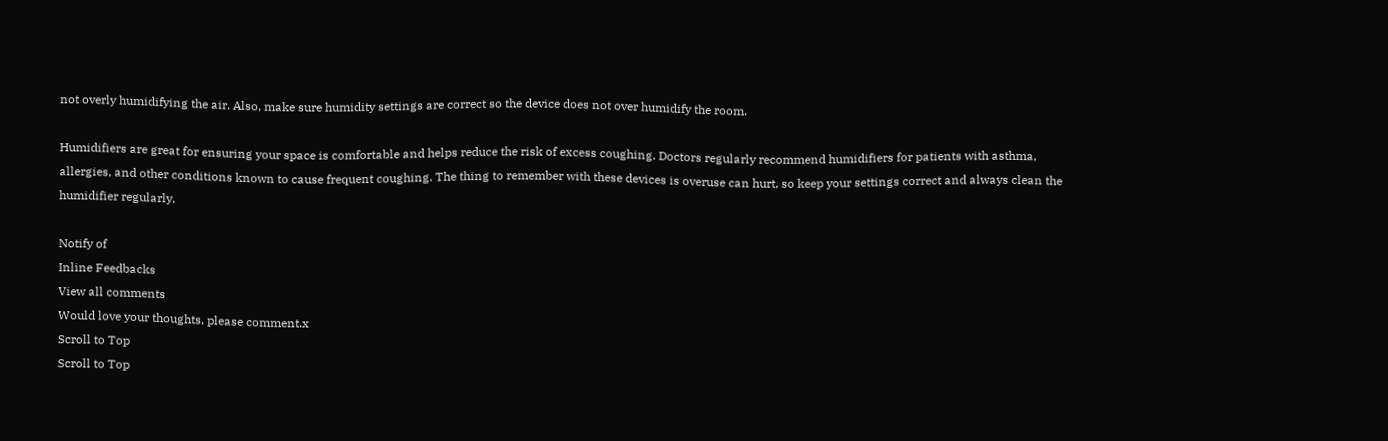not overly humidifying the air. Also, make sure humidity settings are correct so the device does not over humidify the room.

Humidifiers are great for ensuring your space is comfortable and helps reduce the risk of excess coughing. Doctors regularly recommend humidifiers for patients with asthma, allergies, and other conditions known to cause frequent coughing. The thing to remember with these devices is overuse can hurt, so keep your settings correct and always clean the humidifier regularly.

Notify of
Inline Feedbacks
View all comments
Would love your thoughts, please comment.x
Scroll to Top
Scroll to Top